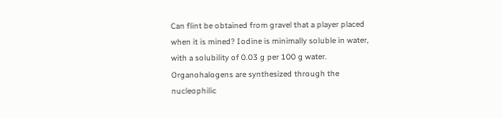Can flint be obtained from gravel that a player placed when it is mined? Iodine is minimally soluble in water, with a solubility of 0.03 g per 100 g water. Organohalogens are synthesized through the nucleophilic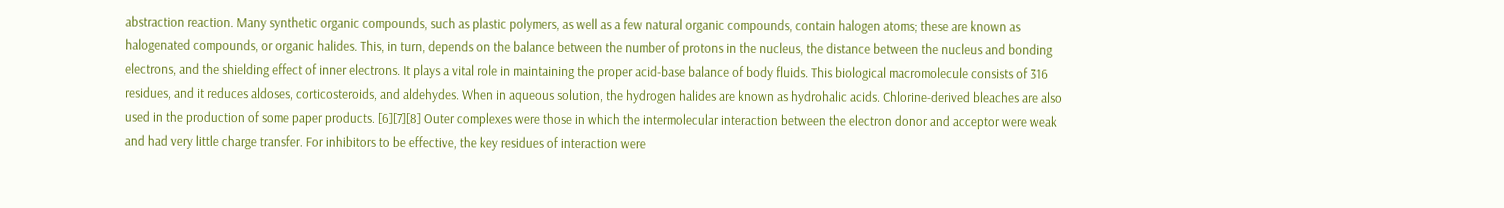abstraction reaction. Many synthetic organic compounds, such as plastic polymers, as well as a few natural organic compounds, contain halogen atoms; these are known as halogenated compounds, or organic halides. This, in turn, depends on the balance between the number of protons in the nucleus, the distance between the nucleus and bonding electrons, and the shielding effect of inner electrons. It plays a vital role in maintaining the proper acid-base balance of body fluids. This biological macromolecule consists of 316 residues, and it reduces aldoses, corticosteroids, and aldehydes. When in aqueous solution, the hydrogen halides are known as hydrohalic acids. Chlorine-derived bleaches are also used in the production of some paper products. [6][7][8] Outer complexes were those in which the intermolecular interaction between the electron donor and acceptor were weak and had very little charge transfer. For inhibitors to be effective, the key residues of interaction were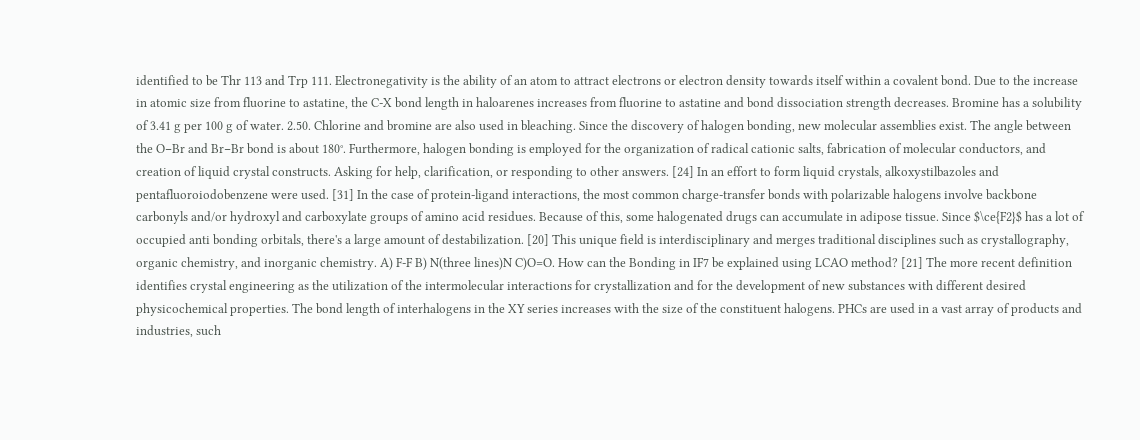identified to be Thr 113 and Trp 111. Electronegativity is the ability of an atom to attract electrons or electron density towards itself within a covalent bond. Due to the increase in atomic size from fluorine to astatine, the C-X bond length in haloarenes increases from fluorine to astatine and bond dissociation strength decreases. Bromine has a solubility of 3.41 g per 100 g of water. 2.50. Chlorine and bromine are also used in bleaching. Since the discovery of halogen bonding, new molecular assemblies exist. The angle between the O−Br and Br−Br bond is about 180°. Furthermore, halogen bonding is employed for the organization of radical cationic salts, fabrication of molecular conductors, and creation of liquid crystal constructs. Asking for help, clarification, or responding to other answers. [24] In an effort to form liquid crystals, alkoxystilbazoles and pentafluoroiodobenzene were used. [31] In the case of protein-ligand interactions, the most common charge-transfer bonds with polarizable halogens involve backbone carbonyls and/or hydroxyl and carboxylate groups of amino acid residues. Because of this, some halogenated drugs can accumulate in adipose tissue. Since $\ce{F2}$ has a lot of occupied anti bonding orbitals, there's a large amount of destabilization. [20] This unique field is interdisciplinary and merges traditional disciplines such as crystallography, organic chemistry, and inorganic chemistry. A) F-F B) N(three lines)N C)O=O. How can the Bonding in IF7 be explained using LCAO method? [21] The more recent definition identifies crystal engineering as the utilization of the intermolecular interactions for crystallization and for the development of new substances with different desired physicochemical properties. The bond length of interhalogens in the XY series increases with the size of the constituent halogens. PHCs are used in a vast array of products and industries, such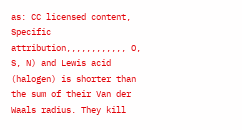as: CC licensed content, Specific attribution,,,,,,,,,,,, O, S, N) and Lewis acid (halogen) is shorter than the sum of their Van der Waals radius. They kill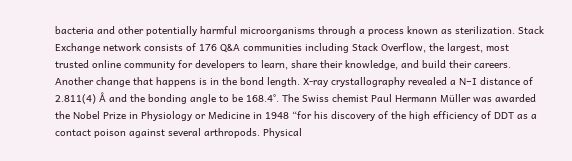bacteria and other potentially harmful microorganisms through a process known as sterilization. Stack Exchange network consists of 176 Q&A communities including Stack Overflow, the largest, most trusted online community for developers to learn, share their knowledge, and build their careers. Another change that happens is in the bond length. X-ray crystallography revealed a N−I distance of 2.811(4) Å and the bonding angle to be 168.4°. The Swiss chemist Paul Hermann Müller was awarded the Nobel Prize in Physiology or Medicine in 1948 “for his discovery of the high efficiency of DDT as a contact poison against several arthropods. Physical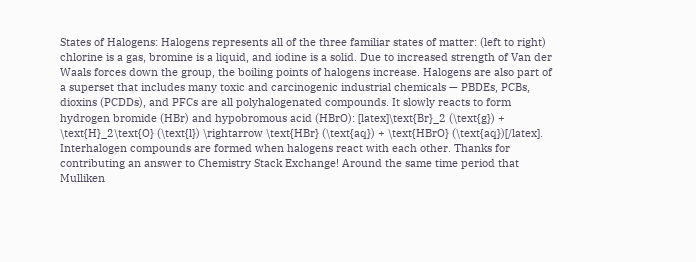States of Halogens: Halogens represents all of the three familiar states of matter: (left to right) chlorine is a gas, bromine is a liquid, and iodine is a solid. Due to increased strength of Van der Waals forces down the group, the boiling points of halogens increase. Halogens are also part of a superset that includes many toxic and carcinogenic industrial chemicals — PBDEs, PCBs, dioxins (PCDDs), and PFCs are all polyhalogenated compounds. It slowly reacts to form hydrogen bromide (HBr) and hypobromous acid (HBrO): [latex]\text{Br}_2 (\text{g}) + \text{H}_2\text{O} (\text{l}) \rightarrow \text{HBr} (\text{aq}) + \text{HBrO} (\text{aq})[/latex]. Interhalogen compounds are formed when halogens react with each other. Thanks for contributing an answer to Chemistry Stack Exchange! Around the same time period that Mulliken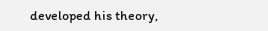developed his theory,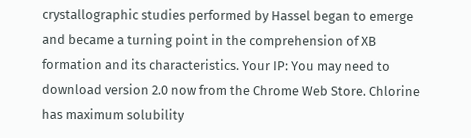crystallographic studies performed by Hassel began to emerge and became a turning point in the comprehension of XB formation and its characteristics. Your IP: You may need to download version 2.0 now from the Chrome Web Store. Chlorine has maximum solubility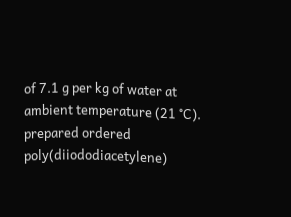of 7.1 g per kg of water at ambient temperature (21 °C). prepared ordered poly(diiododiacetylene)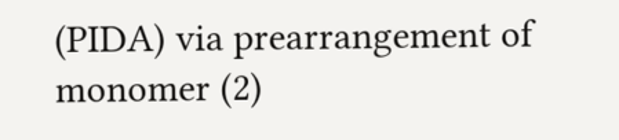(PIDA) via prearrangement of monomer (2)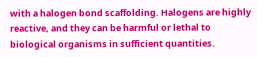with a halogen bond scaffolding. Halogens are highly reactive, and they can be harmful or lethal to biological organisms in sufficient quantities.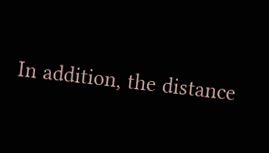In addition, the distance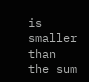is smaller than the sum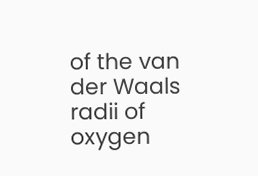of the van der Waals radii of oxygen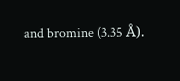and bromine (3.35 Å).